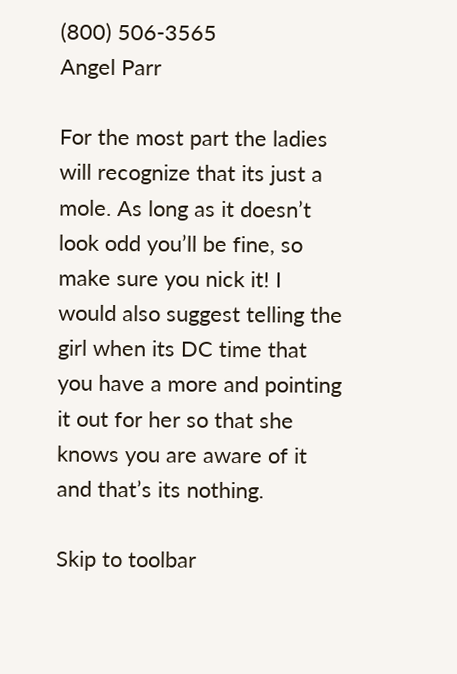(800) 506-3565
Angel Parr

For the most part the ladies will recognize that its just a mole. As long as it doesn’t look odd you’ll be fine, so make sure you nick it! I would also suggest telling the girl when its DC time that you have a more and pointing it out for her so that she knows you are aware of it and that’s its nothing.

Skip to toolbar